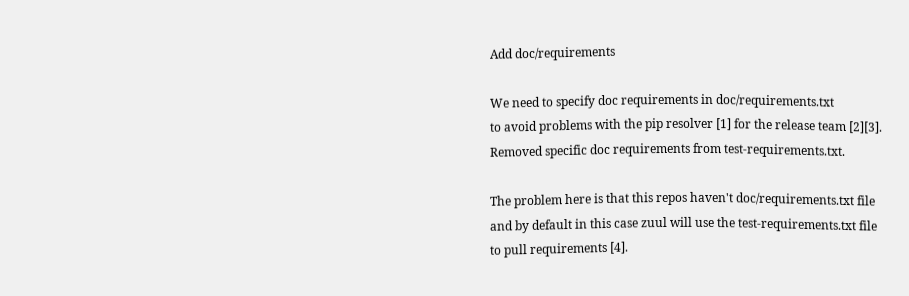Add doc/requirements

We need to specify doc requirements in doc/requirements.txt
to avoid problems with the pip resolver [1] for the release team [2][3].
Removed specific doc requirements from test-requirements.txt.

The problem here is that this repos haven't doc/requirements.txt file
and by default in this case zuul will use the test-requirements.txt file
to pull requirements [4].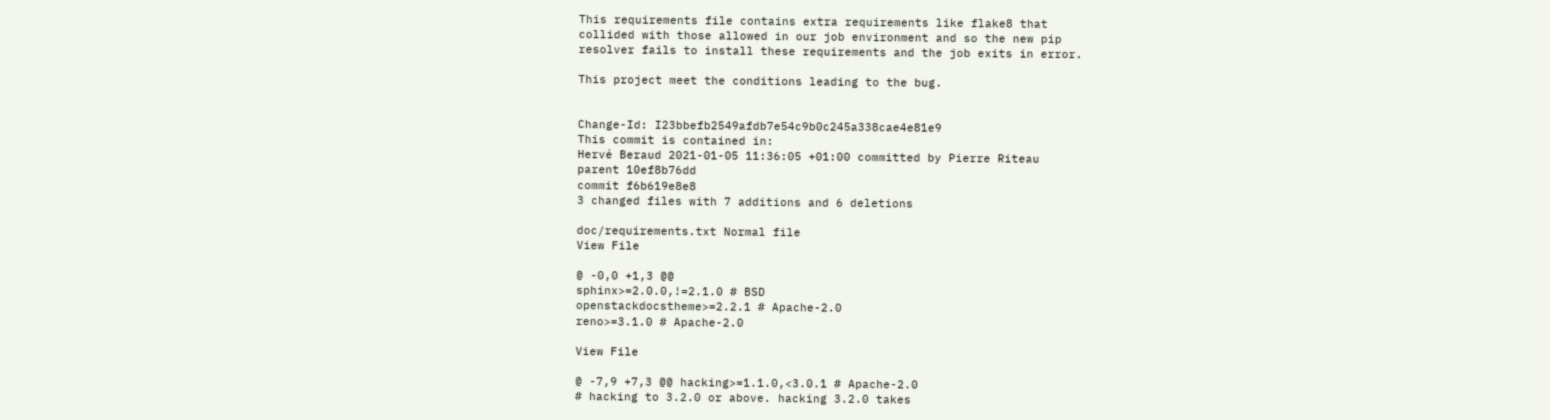This requirements file contains extra requirements like flake8 that
collided with those allowed in our job environment and so the new pip
resolver fails to install these requirements and the job exits in error.

This project meet the conditions leading to the bug.


Change-Id: I23bbefb2549afdb7e54c9b0c245a338cae4e81e9
This commit is contained in:
Hervé Beraud 2021-01-05 11:36:05 +01:00 committed by Pierre Riteau
parent 10ef8b76dd
commit f6b619e8e8
3 changed files with 7 additions and 6 deletions

doc/requirements.txt Normal file
View File

@ -0,0 +1,3 @@
sphinx>=2.0.0,!=2.1.0 # BSD
openstackdocstheme>=2.2.1 # Apache-2.0
reno>=3.1.0 # Apache-2.0

View File

@ -7,9 +7,3 @@ hacking>=1.1.0,<3.0.1 # Apache-2.0
# hacking to 3.2.0 or above. hacking 3.2.0 takes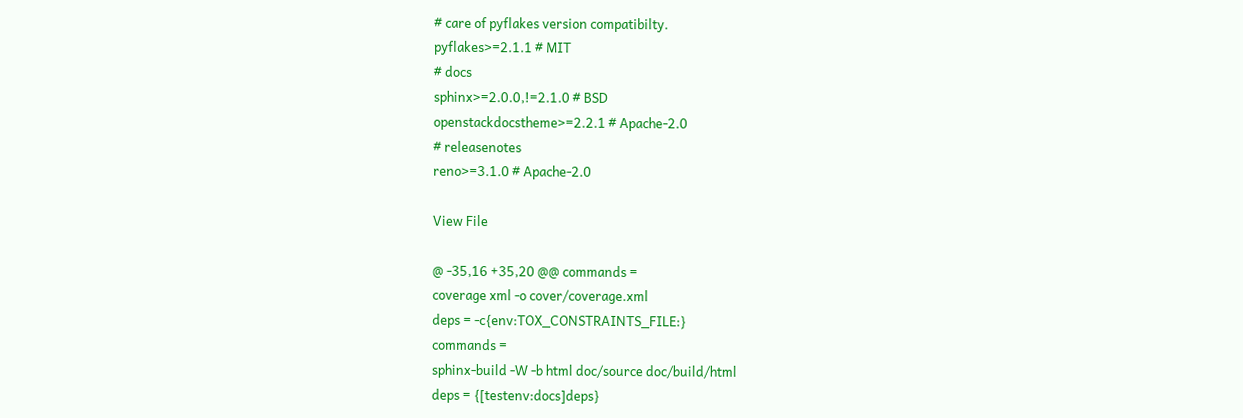# care of pyflakes version compatibilty.
pyflakes>=2.1.1 # MIT
# docs
sphinx>=2.0.0,!=2.1.0 # BSD
openstackdocstheme>=2.2.1 # Apache-2.0
# releasenotes
reno>=3.1.0 # Apache-2.0

View File

@ -35,16 +35,20 @@ commands =
coverage xml -o cover/coverage.xml
deps = -c{env:TOX_CONSTRAINTS_FILE:}
commands =
sphinx-build -W -b html doc/source doc/build/html
deps = {[testenv:docs]deps}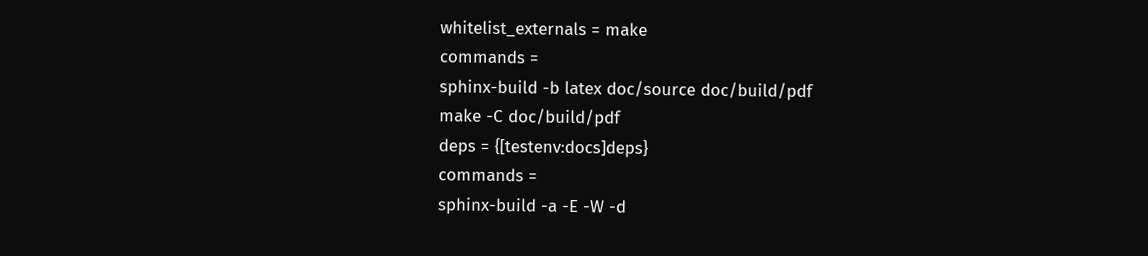whitelist_externals = make
commands =
sphinx-build -b latex doc/source doc/build/pdf
make -C doc/build/pdf
deps = {[testenv:docs]deps}
commands =
sphinx-build -a -E -W -d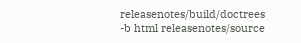releasenotes/build/doctrees -b html releasenotes/source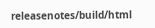releasenotes/build/html